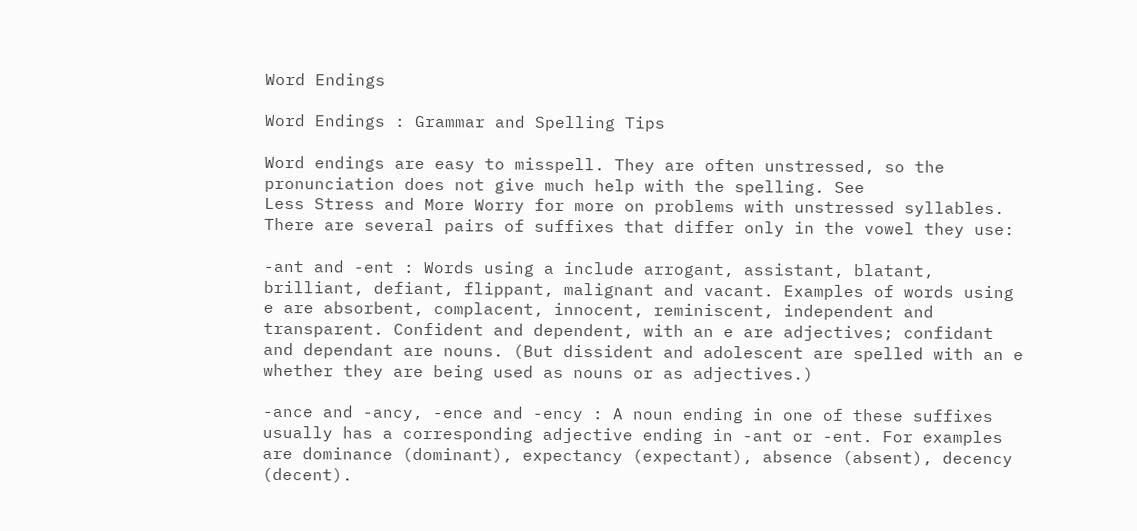Word Endings

Word Endings : Grammar and Spelling Tips

Word endings are easy to misspell. They are often unstressed, so the pronunciation does not give much help with the spelling. See
Less Stress and More Worry for more on problems with unstressed syllables. There are several pairs of suffixes that differ only in the vowel they use:

-ant and -ent : Words using a include arrogant, assistant, blatant, brilliant, defiant, flippant, malignant and vacant. Examples of words using e are absorbent, complacent, innocent, reminiscent, independent and transparent. Confident and dependent, with an e are adjectives; confidant and dependant are nouns. (But dissident and adolescent are spelled with an e whether they are being used as nouns or as adjectives.)

-ance and -ancy, -ence and -ency : A noun ending in one of these suffixes usually has a corresponding adjective ending in -ant or -ent. For examples are dominance (dominant), expectancy (expectant), absence (absent), decency (decent).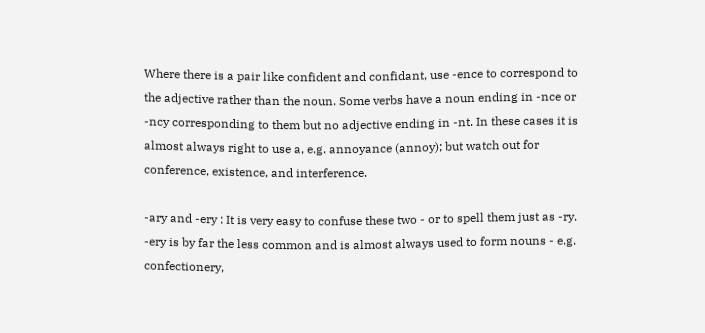Where there is a pair like confident and confidant, use -ence to correspond to the adjective rather than the noun. Some verbs have a noun ending in -nce or -ncy corresponding to them but no adjective ending in -nt. In these cases it is almost always right to use a, e.g. annoyance (annoy); but watch out for conference, existence, and interference.

-ary and -ery : It is very easy to confuse these two - or to spell them just as -ry. -ery is by far the less common and is almost always used to form nouns - e.g. confectionery,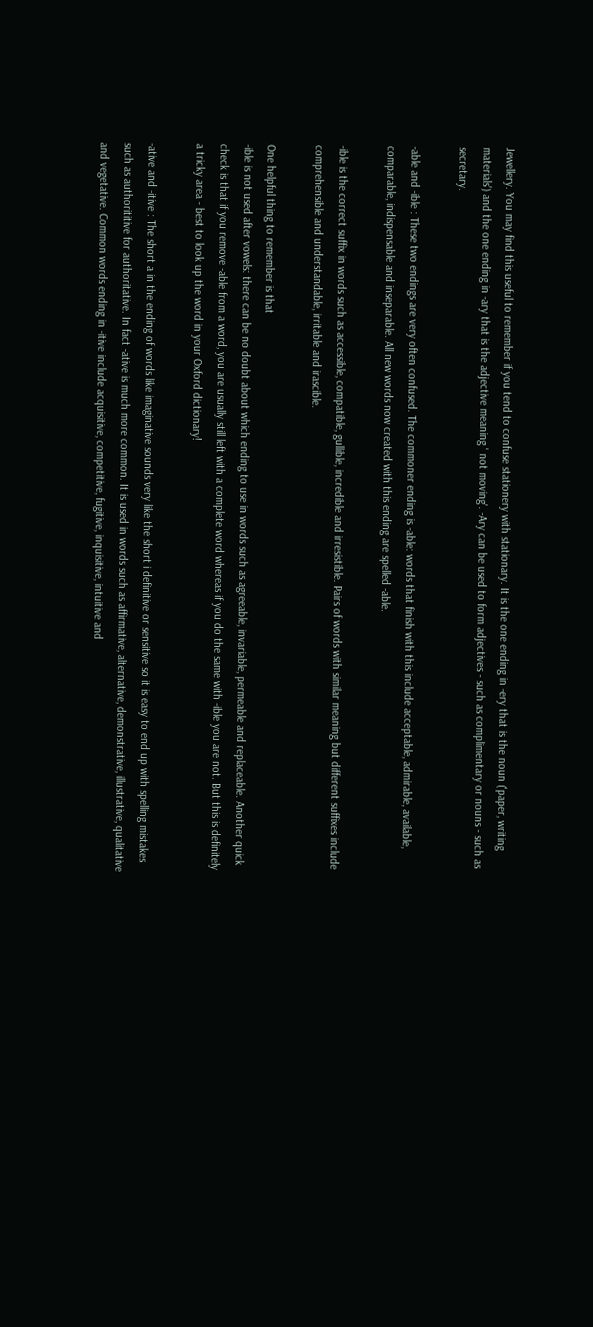Jewellery. You may find this useful to remember if you tend to confuse stationery with stationary. It is the one ending in -ery that is the noun ('paper, writing materials') and the one ending in -ary that is the adjective meaning ' not moving'. -Ary can be used to form adjectives - such as complimentary or nouns - such as secretary.

-able and -ible : These two endings are very often confused. The commoner ending is -able: words that finish with this include acceptable, admirable, available, comparable, indispensable and inseparable. All new words now created with this ending are spelled -able.

-ible is the correct suffix in words such as accessible, compatible, gullible, incredible and irresistible. Pairs of words with similar meaning but different suffixes include comprehensible and understandable, irritable and irascible.

One helpful thing to remember is that
-ible is not used after vowels: there can be no doubt about which ending to use in words such as agreeable, invariable, permeable and replaceable. Another quick check is that if you remove -able from a word, you are usually still left with a complete word whereas if you do the same with -ible you are not. But this is definitely a tricky area - best to look up the word in your Oxford dictionary!

-ative and -itive : The short a in the ending of words like imaginative sounds very like the short i definitive or sensitive so it is easy to end up with spelling mistakes such as authorititive for authoritative. In fact -ative is much more common. It is used in words such as affirmative, alternative, demonstrative, illustrative, qualitative and vegetative. Common words ending in -itive include acquisitive, competitive, fugitive, inquisitive, intuitive and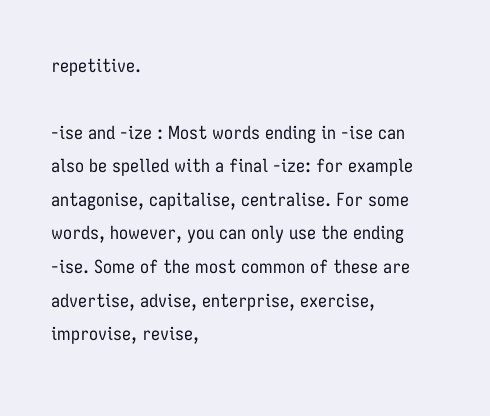repetitive.

-ise and -ize : Most words ending in -ise can also be spelled with a final -ize: for example antagonise, capitalise, centralise. For some words, however, you can only use the ending -ise. Some of the most common of these are advertise, advise, enterprise, exercise, improvise, revise,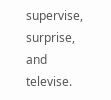supervise, surprise, and televise.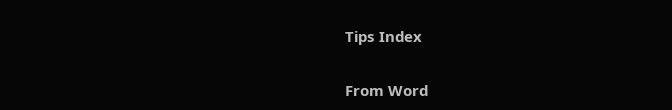Tips Index

From Word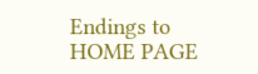Endings to HOME PAGE